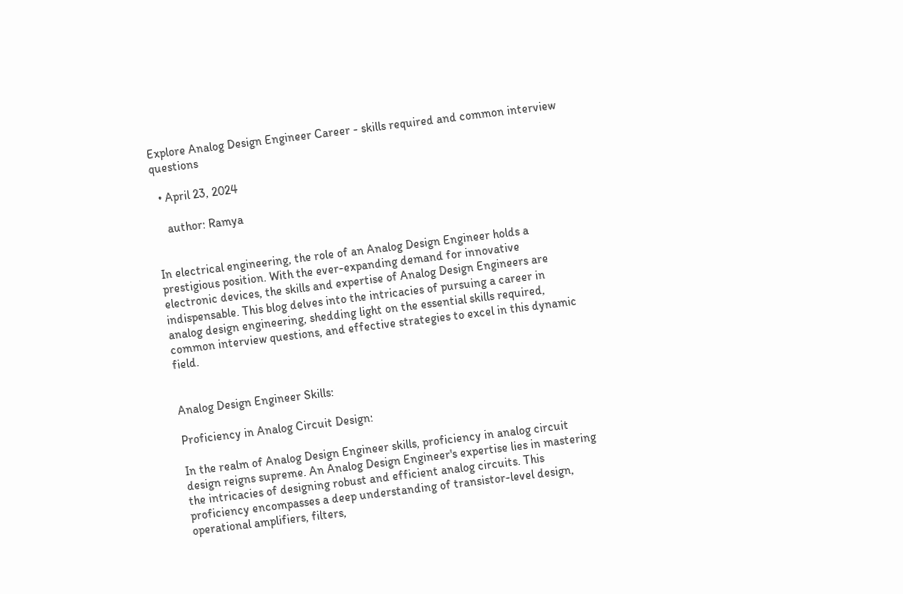Explore Analog Design Engineer Career - skills required and common interview questions

  • April 23, 2024

    author: Ramya


In electrical engineering, the role of an Analog Design Engineer holds a prestigious position. With the ever-expanding demand for innovative electronic devices, the skills and expertise of Analog Design Engineers are indispensable. This blog delves into the intricacies of pursuing a career in analog design engineering, shedding light on the essential skills required, common interview questions, and effective strategies to excel in this dynamic field.


Analog Design Engineer Skills:

Proficiency in Analog Circuit Design:

In the realm of Analog Design Engineer skills, proficiency in analog circuit design reigns supreme. An Analog Design Engineer's expertise lies in mastering the intricacies of designing robust and efficient analog circuits. This proficiency encompasses a deep understanding of transistor-level design, operational amplifiers, filters,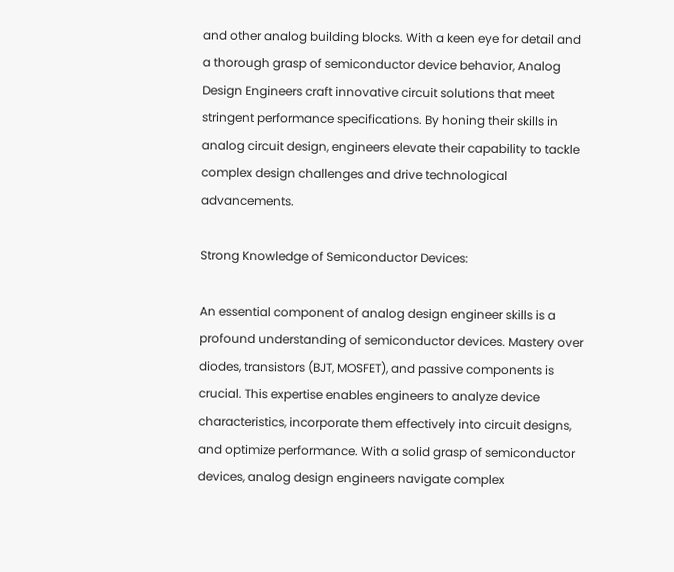and other analog building blocks. With a keen eye for detail and a thorough grasp of semiconductor device behavior, Analog Design Engineers craft innovative circuit solutions that meet stringent performance specifications. By honing their skills in analog circuit design, engineers elevate their capability to tackle complex design challenges and drive technological advancements.

Strong Knowledge of Semiconductor Devices:

An essential component of analog design engineer skills is a profound understanding of semiconductor devices. Mastery over diodes, transistors (BJT, MOSFET), and passive components is crucial. This expertise enables engineers to analyze device characteristics, incorporate them effectively into circuit designs, and optimize performance. With a solid grasp of semiconductor devices, analog design engineers navigate complex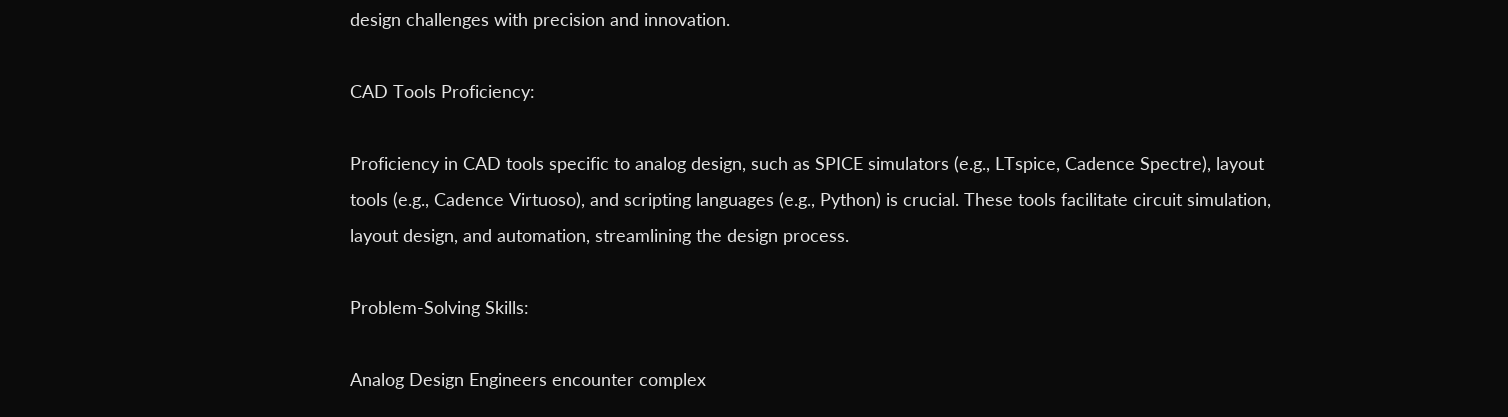design challenges with precision and innovation.

CAD Tools Proficiency:

Proficiency in CAD tools specific to analog design, such as SPICE simulators (e.g., LTspice, Cadence Spectre), layout tools (e.g., Cadence Virtuoso), and scripting languages (e.g., Python) is crucial. These tools facilitate circuit simulation, layout design, and automation, streamlining the design process.

Problem-Solving Skills:

Analog Design Engineers encounter complex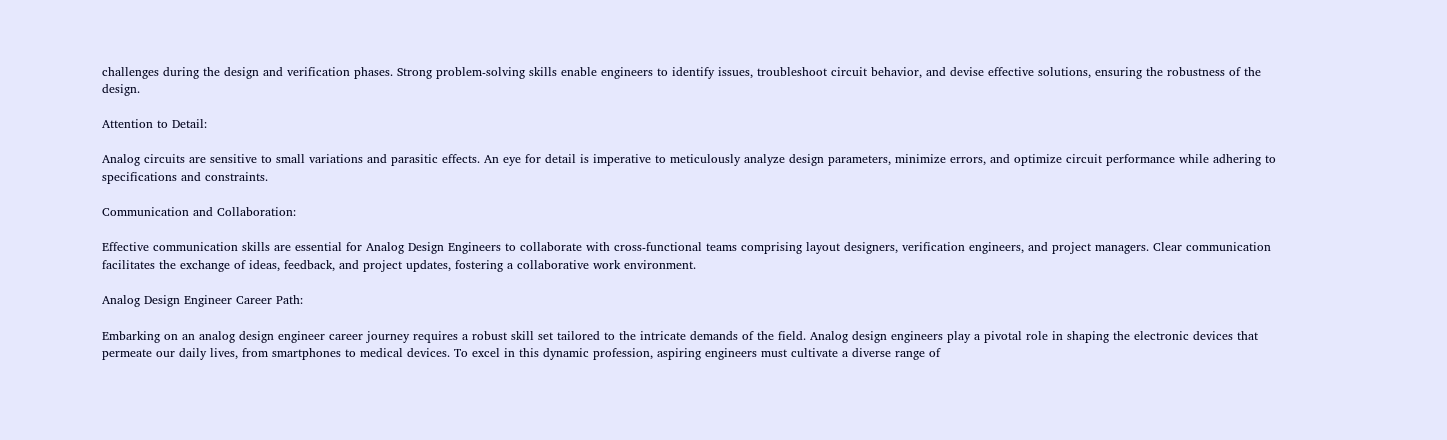challenges during the design and verification phases. Strong problem-solving skills enable engineers to identify issues, troubleshoot circuit behavior, and devise effective solutions, ensuring the robustness of the design.

Attention to Detail:

Analog circuits are sensitive to small variations and parasitic effects. An eye for detail is imperative to meticulously analyze design parameters, minimize errors, and optimize circuit performance while adhering to specifications and constraints.

Communication and Collaboration:

Effective communication skills are essential for Analog Design Engineers to collaborate with cross-functional teams comprising layout designers, verification engineers, and project managers. Clear communication facilitates the exchange of ideas, feedback, and project updates, fostering a collaborative work environment.

Analog Design Engineer Career Path:

Embarking on an analog design engineer career journey requires a robust skill set tailored to the intricate demands of the field. Analog design engineers play a pivotal role in shaping the electronic devices that permeate our daily lives, from smartphones to medical devices. To excel in this dynamic profession, aspiring engineers must cultivate a diverse range of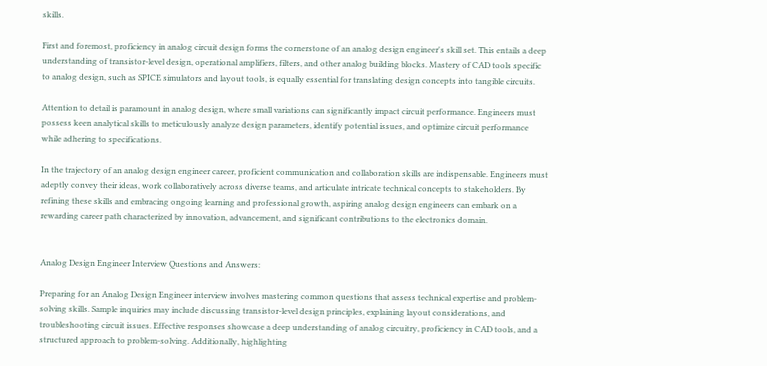skills.

First and foremost, proficiency in analog circuit design forms the cornerstone of an analog design engineer's skill set. This entails a deep understanding of transistor-level design, operational amplifiers, filters, and other analog building blocks. Mastery of CAD tools specific to analog design, such as SPICE simulators and layout tools, is equally essential for translating design concepts into tangible circuits.

Attention to detail is paramount in analog design, where small variations can significantly impact circuit performance. Engineers must possess keen analytical skills to meticulously analyze design parameters, identify potential issues, and optimize circuit performance while adhering to specifications.

In the trajectory of an analog design engineer career, proficient communication and collaboration skills are indispensable. Engineers must adeptly convey their ideas, work collaboratively across diverse teams, and articulate intricate technical concepts to stakeholders. By refining these skills and embracing ongoing learning and professional growth, aspiring analog design engineers can embark on a rewarding career path characterized by innovation, advancement, and significant contributions to the electronics domain.


Analog Design Engineer Interview Questions and Answers:

Preparing for an Analog Design Engineer interview involves mastering common questions that assess technical expertise and problem-solving skills. Sample inquiries may include discussing transistor-level design principles, explaining layout considerations, and troubleshooting circuit issues. Effective responses showcase a deep understanding of analog circuitry, proficiency in CAD tools, and a structured approach to problem-solving. Additionally, highlighting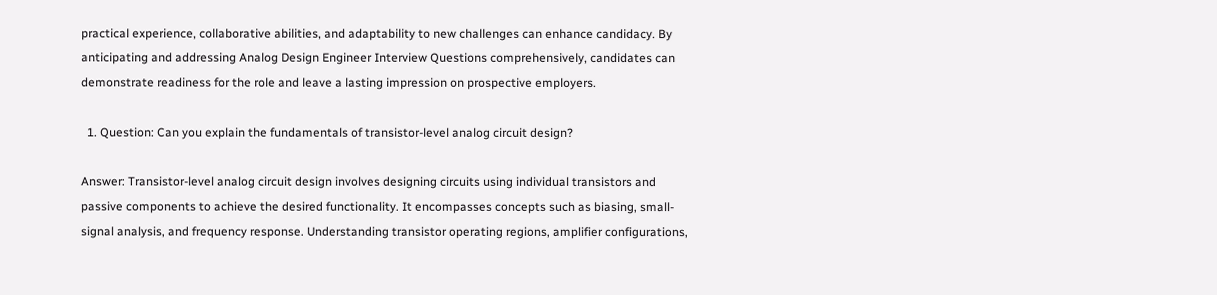practical experience, collaborative abilities, and adaptability to new challenges can enhance candidacy. By anticipating and addressing Analog Design Engineer Interview Questions comprehensively, candidates can demonstrate readiness for the role and leave a lasting impression on prospective employers.

  1. Question: Can you explain the fundamentals of transistor-level analog circuit design?

Answer: Transistor-level analog circuit design involves designing circuits using individual transistors and passive components to achieve the desired functionality. It encompasses concepts such as biasing, small-signal analysis, and frequency response. Understanding transistor operating regions, amplifier configurations,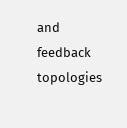and feedback topologies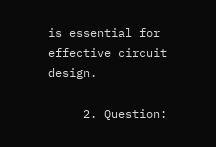is essential for effective circuit design.

     2. Question: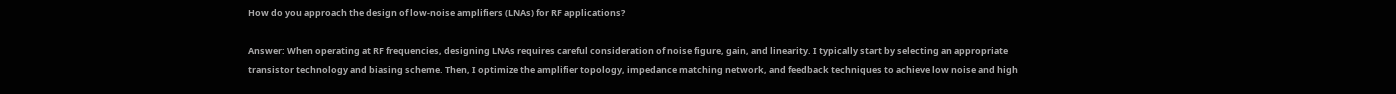How do you approach the design of low-noise amplifiers (LNAs) for RF applications?

Answer: When operating at RF frequencies, designing LNAs requires careful consideration of noise figure, gain, and linearity. I typically start by selecting an appropriate transistor technology and biasing scheme. Then, I optimize the amplifier topology, impedance matching network, and feedback techniques to achieve low noise and high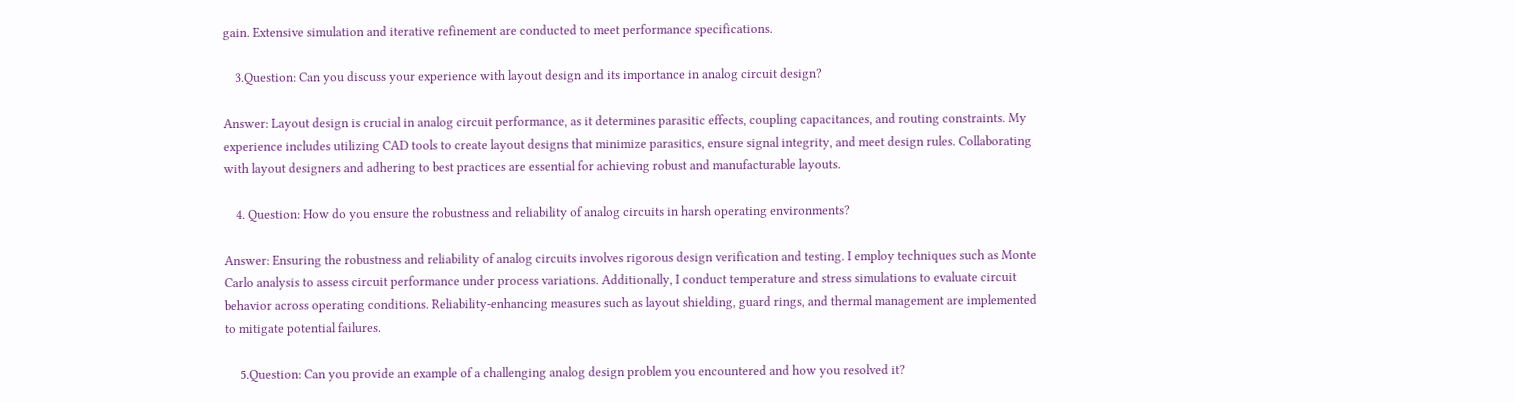gain. Extensive simulation and iterative refinement are conducted to meet performance specifications.

    3.Question: Can you discuss your experience with layout design and its importance in analog circuit design?

Answer: Layout design is crucial in analog circuit performance, as it determines parasitic effects, coupling capacitances, and routing constraints. My experience includes utilizing CAD tools to create layout designs that minimize parasitics, ensure signal integrity, and meet design rules. Collaborating with layout designers and adhering to best practices are essential for achieving robust and manufacturable layouts.

    4. Question: How do you ensure the robustness and reliability of analog circuits in harsh operating environments?

Answer: Ensuring the robustness and reliability of analog circuits involves rigorous design verification and testing. I employ techniques such as Monte Carlo analysis to assess circuit performance under process variations. Additionally, I conduct temperature and stress simulations to evaluate circuit behavior across operating conditions. Reliability-enhancing measures such as layout shielding, guard rings, and thermal management are implemented to mitigate potential failures.

     5.Question: Can you provide an example of a challenging analog design problem you encountered and how you resolved it?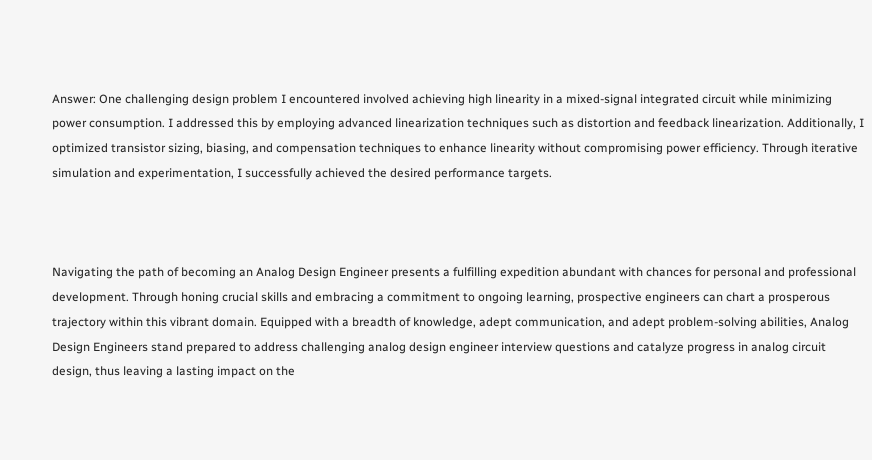Answer: One challenging design problem I encountered involved achieving high linearity in a mixed-signal integrated circuit while minimizing power consumption. I addressed this by employing advanced linearization techniques such as distortion and feedback linearization. Additionally, I optimized transistor sizing, biasing, and compensation techniques to enhance linearity without compromising power efficiency. Through iterative simulation and experimentation, I successfully achieved the desired performance targets.



Navigating the path of becoming an Analog Design Engineer presents a fulfilling expedition abundant with chances for personal and professional development. Through honing crucial skills and embracing a commitment to ongoing learning, prospective engineers can chart a prosperous trajectory within this vibrant domain. Equipped with a breadth of knowledge, adept communication, and adept problem-solving abilities, Analog Design Engineers stand prepared to address challenging analog design engineer interview questions and catalyze progress in analog circuit design, thus leaving a lasting impact on the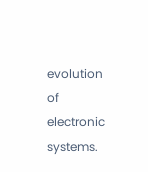evolution of electronic systems.